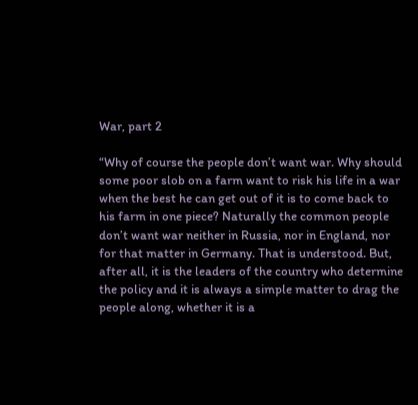War, part 2

“Why of course the people don’t want war. Why should some poor slob on a farm want to risk his life in a war when the best he can get out of it is to come back to his farm in one piece? Naturally the common people don’t want war neither in Russia, nor in England, nor for that matter in Germany. That is understood. But, after all, it is the leaders of the country who determine the policy and it is always a simple matter to drag the people along, whether it is a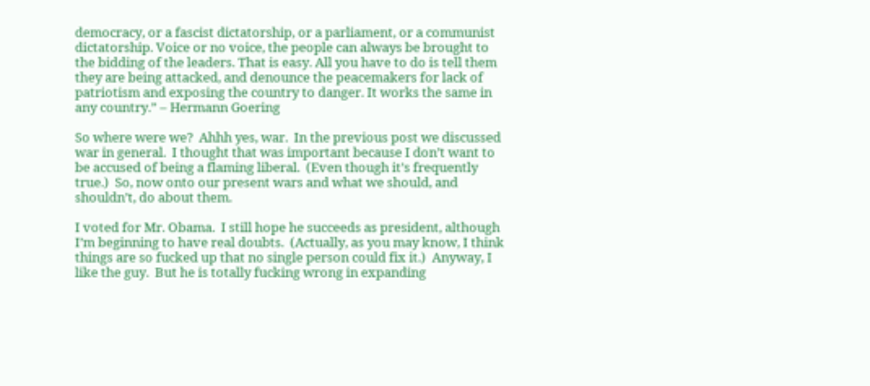democracy, or a fascist dictatorship, or a parliament, or a communist dictatorship. Voice or no voice, the people can always be brought to the bidding of the leaders. That is easy. All you have to do is tell them they are being attacked, and denounce the peacemakers for lack of patriotism and exposing the country to danger. It works the same in any country.” – Hermann Goering

So where were we?  Ahhh yes, war.  In the previous post we discussed war in general.  I thought that was important because I don’t want to be accused of being a flaming liberal.  (Even though it’s frequently true.)  So, now onto our present wars and what we should, and shouldn’t, do about them.

I voted for Mr. Obama.  I still hope he succeeds as president, although I’m beginning to have real doubts.  (Actually, as you may know, I think things are so fucked up that no single person could fix it.)  Anyway, I like the guy.  But he is totally fucking wrong in expanding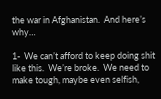the war in Afghanistan.  And here’s why…

1-  We can’t afford to keep doing shit like this.  We’re broke.  We need to make tough, maybe even selfish,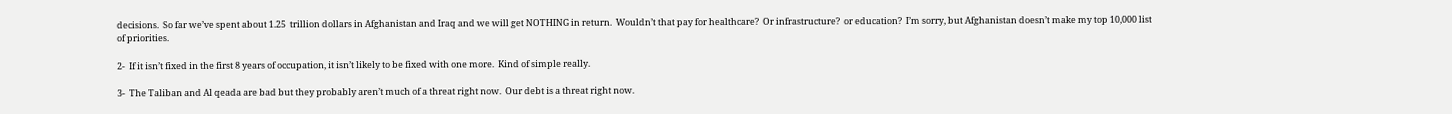decisions.  So far we’ve spent about 1.25  trillion dollars in Afghanistan and Iraq and we will get NOTHING in return.  Wouldn’t that pay for healthcare?  Or infrastructure?  or education?  I’m sorry, but Afghanistan doesn’t make my top 10,000 list of priorities.

2-  If it isn’t fixed in the first 8 years of occupation, it isn’t likely to be fixed with one more.  Kind of simple really.

3-  The Taliban and Al qeada are bad but they probably aren’t much of a threat right now.  Our debt is a threat right now.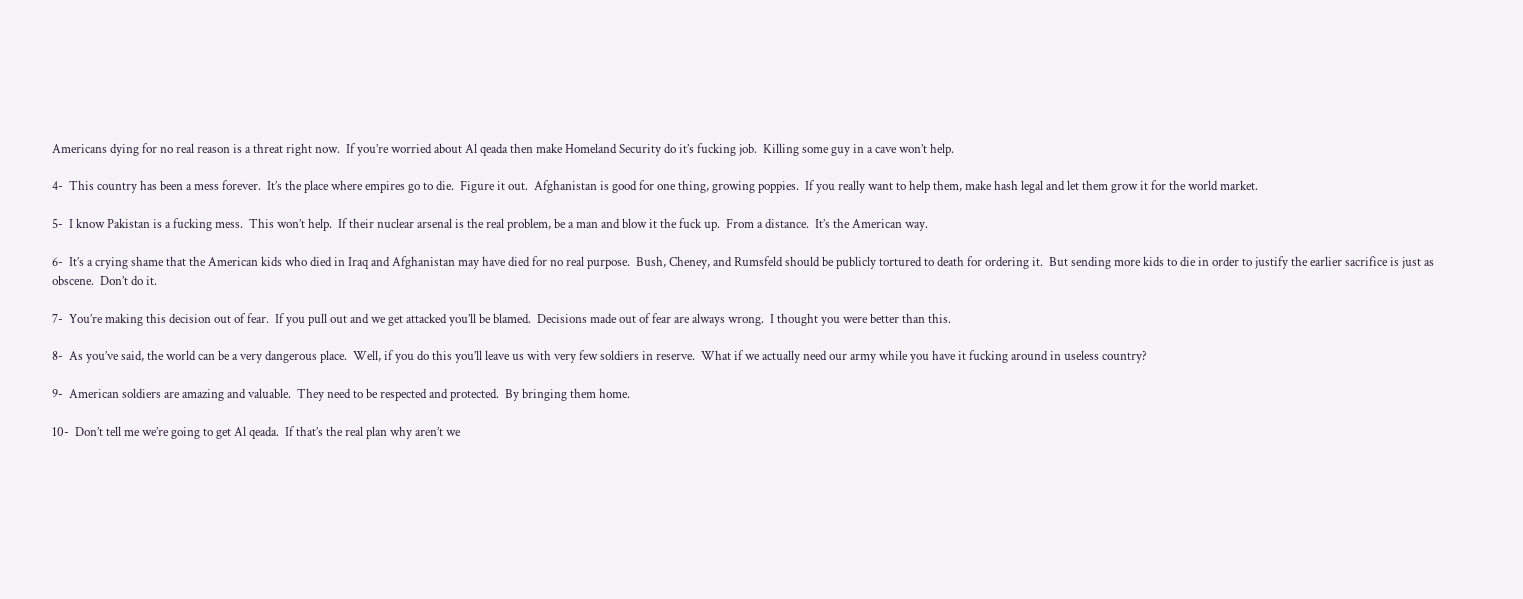Americans dying for no real reason is a threat right now.  If you’re worried about Al qeada then make Homeland Security do it’s fucking job.  Killing some guy in a cave won’t help.

4-  This country has been a mess forever.  It’s the place where empires go to die.  Figure it out.  Afghanistan is good for one thing, growing poppies.  If you really want to help them, make hash legal and let them grow it for the world market.

5-  I know Pakistan is a fucking mess.  This won’t help.  If their nuclear arsenal is the real problem, be a man and blow it the fuck up.  From a distance.  It’s the American way.

6-  It’s a crying shame that the American kids who died in Iraq and Afghanistan may have died for no real purpose.  Bush, Cheney, and Rumsfeld should be publicly tortured to death for ordering it.  But sending more kids to die in order to justify the earlier sacrifice is just as obscene.  Don’t do it.

7-  You’re making this decision out of fear.  If you pull out and we get attacked you’ll be blamed.  Decisions made out of fear are always wrong.  I thought you were better than this.

8-  As you’ve said, the world can be a very dangerous place.  Well, if you do this you’ll leave us with very few soldiers in reserve.  What if we actually need our army while you have it fucking around in useless country?

9-  American soldiers are amazing and valuable.  They need to be respected and protected.  By bringing them home.

10-  Don’t tell me we’re going to get Al qeada.  If that’s the real plan why aren’t we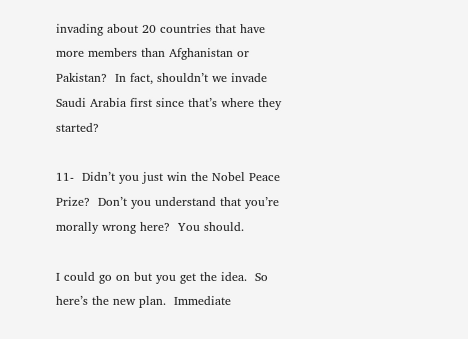invading about 20 countries that have more members than Afghanistan or Pakistan?  In fact, shouldn’t we invade Saudi Arabia first since that’s where they started?

11-  Didn’t you just win the Nobel Peace Prize?  Don’t you understand that you’re morally wrong here?  You should.

I could go on but you get the idea.  So here’s the new plan.  Immediate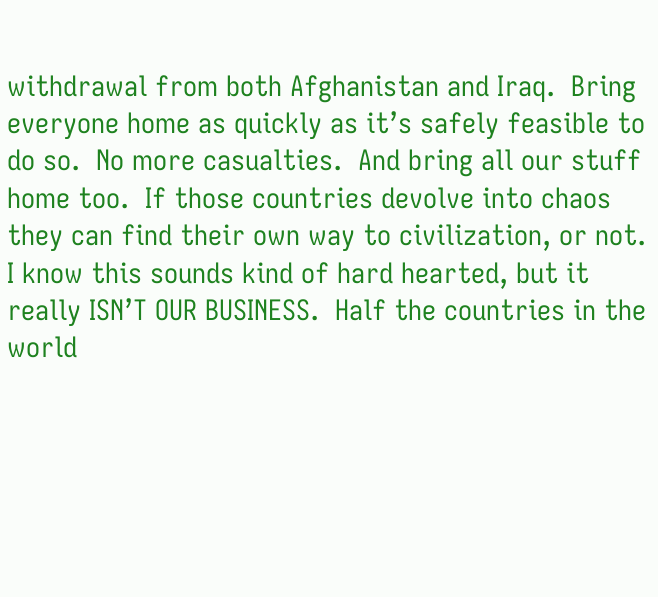withdrawal from both Afghanistan and Iraq.  Bring everyone home as quickly as it’s safely feasible to do so.  No more casualties.  And bring all our stuff home too.  If those countries devolve into chaos they can find their own way to civilization, or not.  I know this sounds kind of hard hearted, but it really ISN’T OUR BUSINESS.  Half the countries in the world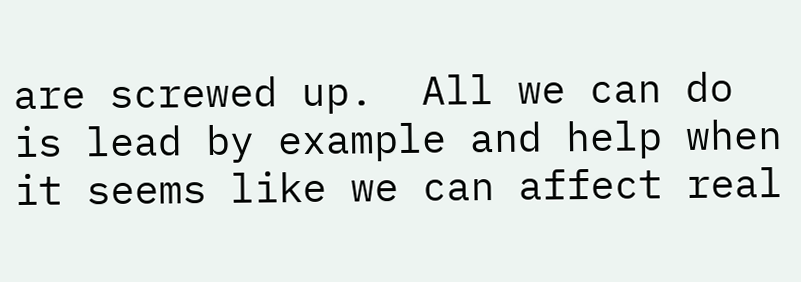are screwed up.  All we can do is lead by example and help when it seems like we can affect real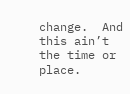change.  And this ain’t the time or place.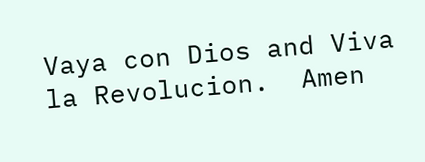Vaya con Dios and Viva la Revolucion.  Amen